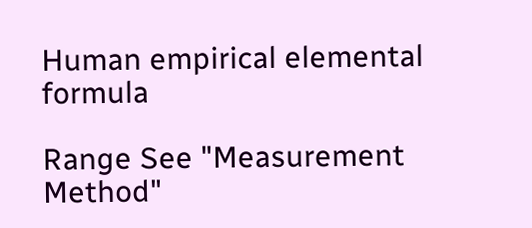Human empirical elemental formula

Range See "Measurement Method"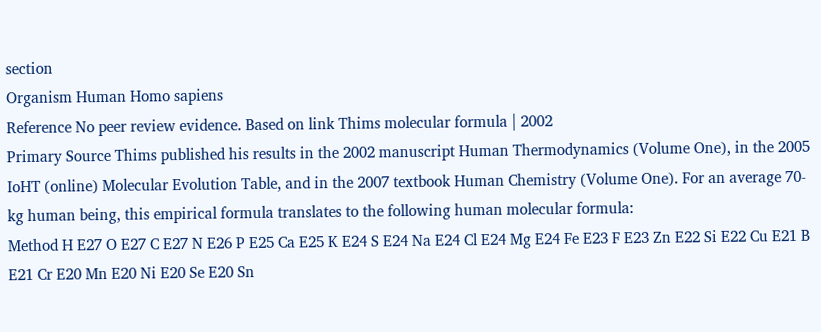section
Organism Human Homo sapiens
Reference No peer review evidence. Based on link Thims molecular formula | 2002
Primary Source Thims published his results in the 2002 manuscript Human Thermodynamics (Volume One), in the 2005 IoHT (online) Molecular Evolution Table, and in the 2007 textbook Human Chemistry (Volume One). For an average 70-kg human being, this empirical formula translates to the following human molecular formula:
Method H E27 O E27 C E27 N E26 P E25 Ca E25 K E24 S E24 Na E24 Cl E24 Mg E24 Fe E23 F E23 Zn E22 Si E22 Cu E21 B E21 Cr E20 Mn E20 Ni E20 Se E20 Sn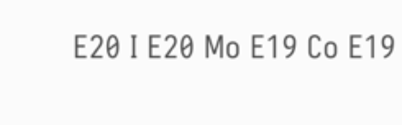E20 I E20 Mo E19 Co E19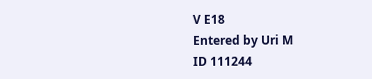V E18
Entered by Uri M
ID 111244